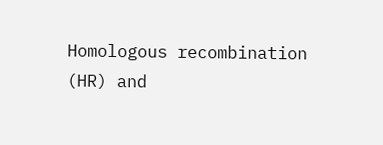Homologous recombination (HR) and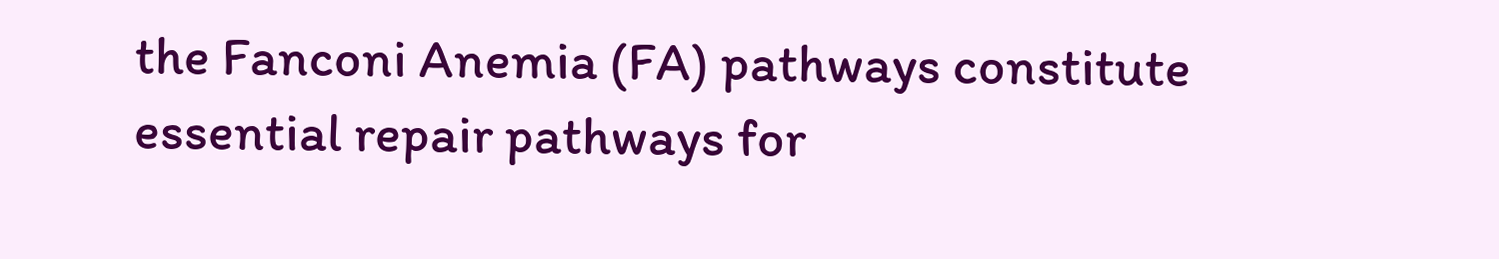the Fanconi Anemia (FA) pathways constitute essential repair pathways for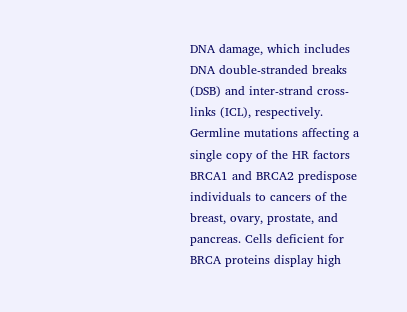DNA damage, which includes DNA double-stranded breaks (DSB) and inter-strand cross-links (ICL), respectively. Germline mutations affecting a single copy of the HR factors BRCA1 and BRCA2 predispose individuals to cancers of the breast, ovary, prostate, and pancreas. Cells deficient for BRCA proteins display high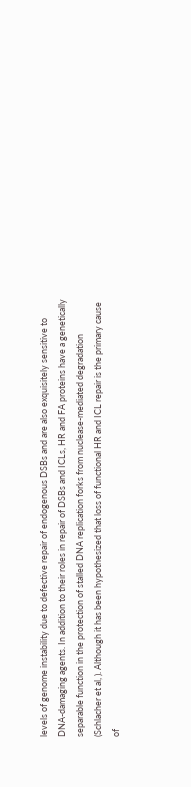levels of genome instability due to defective repair of endogenous DSBs and are also exquisitely sensitive to DNA-damaging agents. In addition to their roles in repair of DSBs and ICLs, HR and FA proteins have a genetically separable function in the protection of stalled DNA replication forks from nuclease-mediated degradation (Schlacher et al, ). Although it has been hypothesized that loss of functional HR and ICL repair is the primary cause of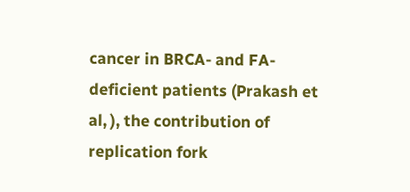cancer in BRCA- and FA-deficient patients (Prakash et al, ), the contribution of replication fork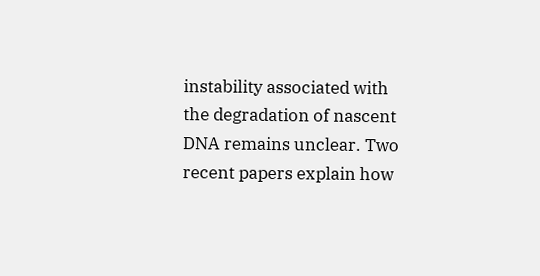instability associated with the degradation of nascent DNA remains unclear. Two recent papers explain how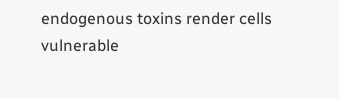endogenous toxins render cells vulnerable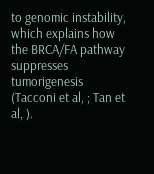to genomic instability, which explains how the BRCA/FA pathway suppresses tumorigenesis (Tacconi et al, ; Tan et al, ).